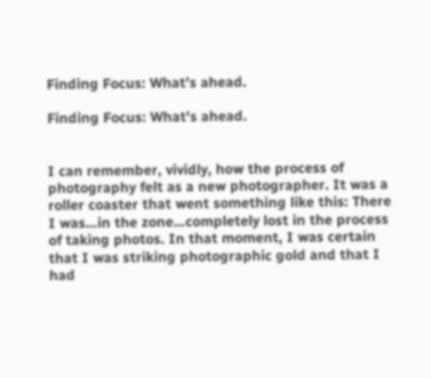Finding Focus: What’s ahead.

Finding Focus: What’s ahead.


I can remember, vividly, how the process of photography felt as a new photographer. It was a roller coaster that went something like this: There I was…in the zone…completely lost in the process of taking photos. In that moment, I was certain that I was striking photographic gold and that I had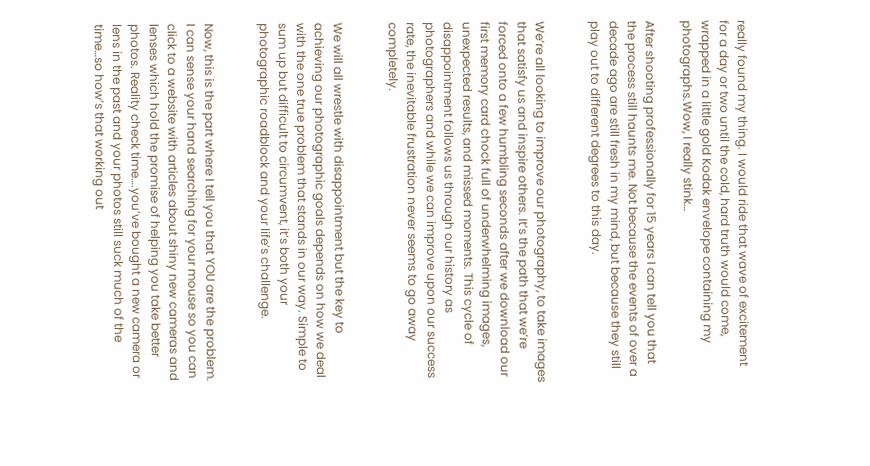really found my thing. I would ride that wave of excitement for a day or two until the cold, hard truth would come, wrapped in a little gold Kodak envelope containing my photographs.Wow, I really stink…

After shooting professionally for 15 years I can tell you that the process still haunts me. Not because the events of over a decade ago are still fresh in my mind, but because they still play out to different degrees to this day.


We’re all looking to improve our photography, to take images that satisfy us and inspire others. It’s the path that we’re forced onto a few humbling seconds after we download our first memory card chock full of underwhelming images, unexpected results, and missed moments. This cycle of disappointment follows us through our history as photographers and while we can improve upon our success rate, the inevitable frustration never seems to go away completely.


We will all wrestle with disappointment but the key to achieving our photographic goals depends on how we deal with the one true problem that stands in our way. Simple to sum up but difficult to circumvent, it’s both your photographic roadblock and your life’s challenge.


Now, this is the part where I tell you that YOU are the problem. I can sense your hand searching for your mouse so you can click to a website with articles about shiny new cameras and lenses which hold the promise of helping you take better photos. Reality check time….you’ve bought a new camera or lens in the past and your photos still suck much of the time…so how’s that working out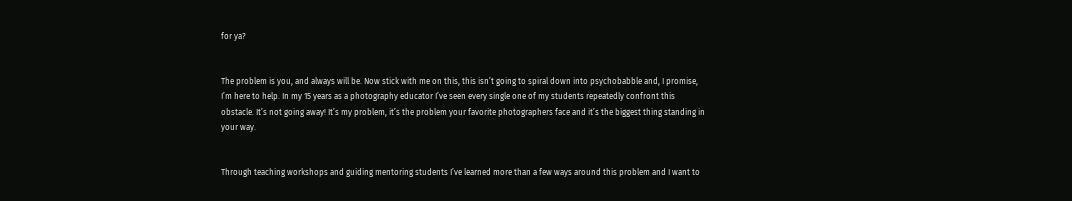for ya?


The problem is you, and always will be. Now stick with me on this, this isn’t going to spiral down into psychobabble and, I promise, I’m here to help. In my 15 years as a photography educator I’ve seen every single one of my students repeatedly confront this obstacle. It’s not going away! It’s my problem, it’s the problem your favorite photographers face and it’s the biggest thing standing in your way.


Through teaching workshops and guiding mentoring students I’ve learned more than a few ways around this problem and I want to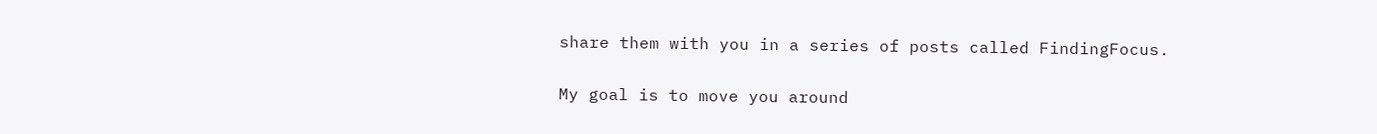share them with you in a series of posts called FindingFocus.


My goal is to move you around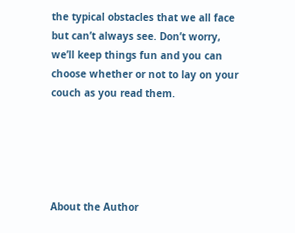the typical obstacles that we all face but can’t always see. Don’t worry, we’ll keep things fun and you can choose whether or not to lay on your couch as you read them.





About the Author